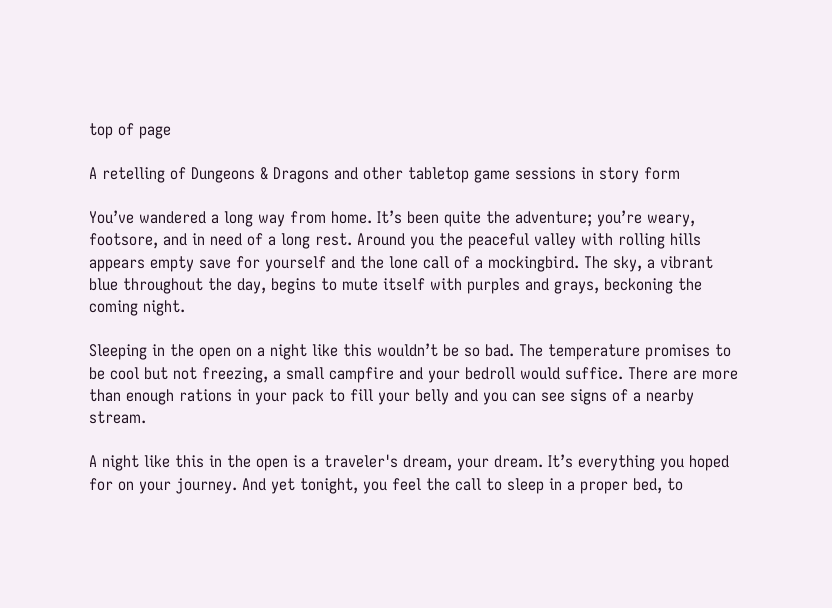top of page

A retelling of Dungeons & Dragons and other tabletop game sessions in story form

You’ve wandered a long way from home. It’s been quite the adventure; you’re weary, footsore, and in need of a long rest. Around you the peaceful valley with rolling hills appears empty save for yourself and the lone call of a mockingbird. The sky, a vibrant blue throughout the day, begins to mute itself with purples and grays, beckoning the coming night.

Sleeping in the open on a night like this wouldn’t be so bad. The temperature promises to be cool but not freezing, a small campfire and your bedroll would suffice. There are more than enough rations in your pack to fill your belly and you can see signs of a nearby stream.

A night like this in the open is a traveler's dream, your dream. It’s everything you hoped for on your journey. And yet tonight, you feel the call to sleep in a proper bed, to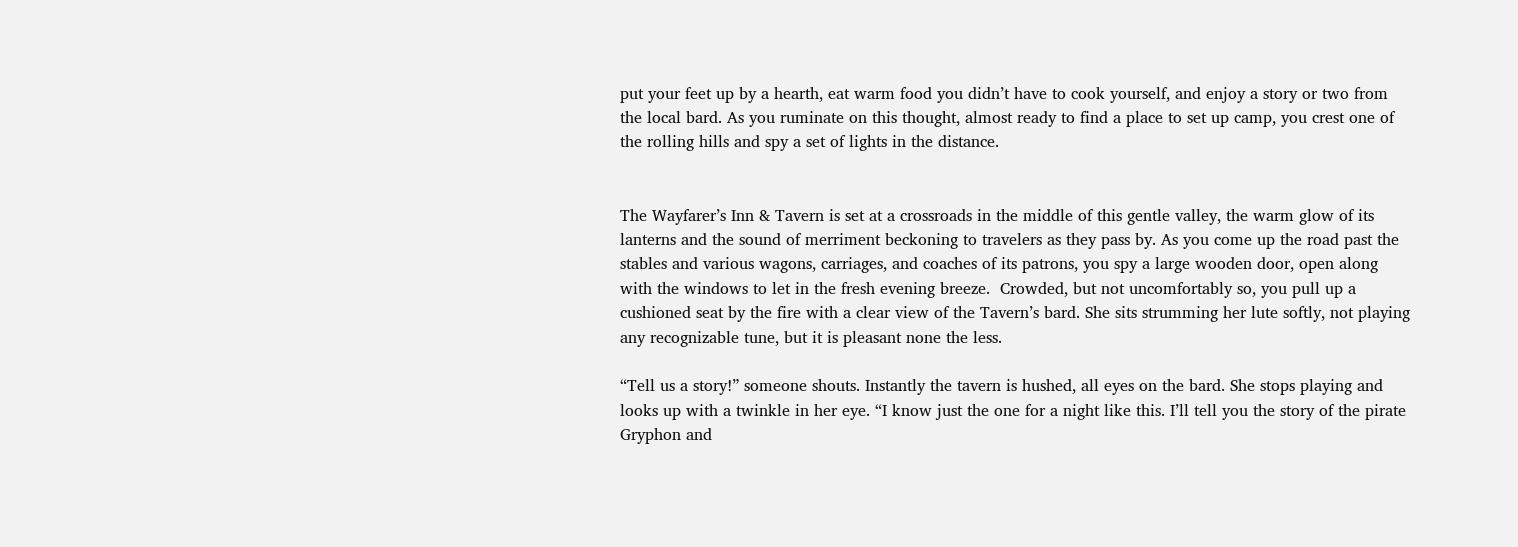put your feet up by a hearth, eat warm food you didn’t have to cook yourself, and enjoy a story or two from the local bard. As you ruminate on this thought, almost ready to find a place to set up camp, you crest one of the rolling hills and spy a set of lights in the distance.


The Wayfarer’s Inn & Tavern is set at a crossroads in the middle of this gentle valley, the warm glow of its lanterns and the sound of merriment beckoning to travelers as they pass by. As you come up the road past the stables and various wagons, carriages, and coaches of its patrons, you spy a large wooden door, open along with the windows to let in the fresh evening breeze.  Crowded, but not uncomfortably so, you pull up a cushioned seat by the fire with a clear view of the Tavern’s bard. She sits strumming her lute softly, not playing any recognizable tune, but it is pleasant none the less.

“Tell us a story!” someone shouts. Instantly the tavern is hushed, all eyes on the bard. She stops playing and looks up with a twinkle in her eye. “I know just the one for a night like this. I’ll tell you the story of the pirate Gryphon and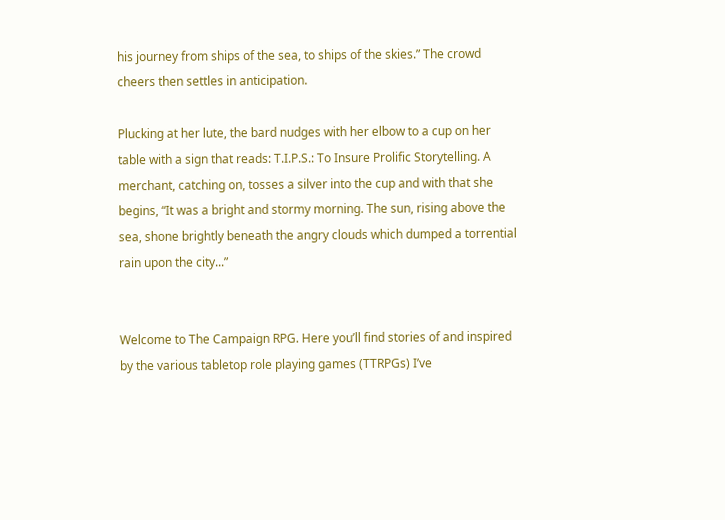his journey from ships of the sea, to ships of the skies.” The crowd cheers then settles in anticipation.

Plucking at her lute, the bard nudges with her elbow to a cup on her table with a sign that reads: T.I.P.S.: To Insure Prolific Storytelling. A merchant, catching on, tosses a silver into the cup and with that she begins, “It was a bright and stormy morning. The sun, rising above the sea, shone brightly beneath the angry clouds which dumped a torrential rain upon the city...”


Welcome to The Campaign RPG. Here you’ll find stories of and inspired by the various tabletop role playing games (TTRPGs) I’ve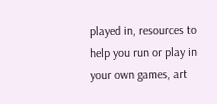played in, resources to help you run or play in your own games, art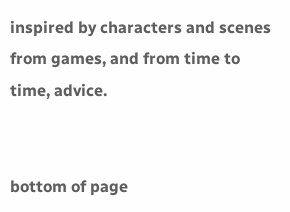inspired by characters and scenes from games, and from time to time, advice.


bottom of page